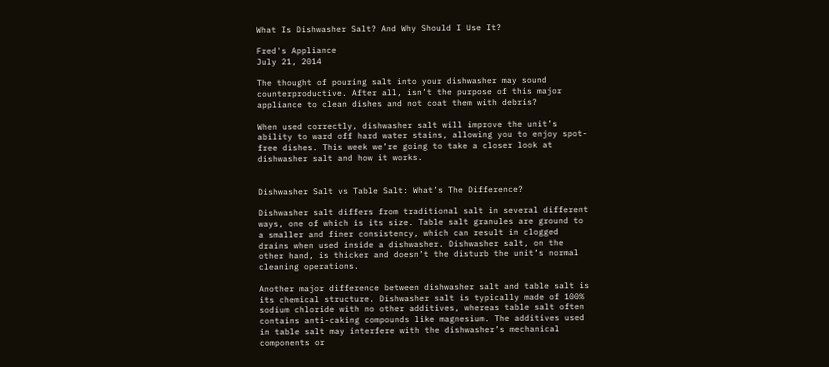What Is Dishwasher Salt? And Why Should I Use It?

Fred's Appliance
July 21, 2014

The thought of pouring salt into your dishwasher may sound counterproductive. After all, isn’t the purpose of this major appliance to clean dishes and not coat them with debris?

When used correctly, dishwasher salt will improve the unit’s ability to ward off hard water stains, allowing you to enjoy spot-free dishes. This week we’re going to take a closer look at dishwasher salt and how it works.


Dishwasher Salt vs Table Salt: What’s The Difference?

Dishwasher salt differs from traditional salt in several different ways, one of which is its size. Table salt granules are ground to a smaller and finer consistency, which can result in clogged drains when used inside a dishwasher. Dishwasher salt, on the other hand, is thicker and doesn’t the disturb the unit’s normal cleaning operations.

Another major difference between dishwasher salt and table salt is its chemical structure. Dishwasher salt is typically made of 100% sodium chloride with no other additives, whereas table salt often contains anti-caking compounds like magnesium. The additives used in table salt may interfere with the dishwasher’s mechanical components or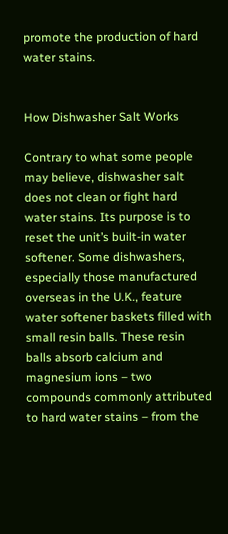promote the production of hard water stains.


How Dishwasher Salt Works

Contrary to what some people may believe, dishwasher salt does not clean or fight hard water stains. Its purpose is to reset the unit’s built-in water softener. Some dishwashers, especially those manufactured overseas in the U.K., feature water softener baskets filled with small resin balls. These resin balls absorb calcium and magnesium ions – two compounds commonly attributed to hard water stains – from the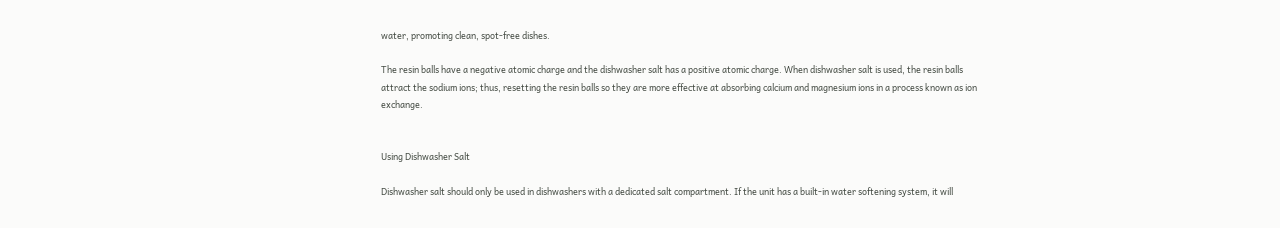water, promoting clean, spot-free dishes.

The resin balls have a negative atomic charge and the dishwasher salt has a positive atomic charge. When dishwasher salt is used, the resin balls attract the sodium ions; thus, resetting the resin balls so they are more effective at absorbing calcium and magnesium ions in a process known as ion exchange.


Using Dishwasher Salt

Dishwasher salt should only be used in dishwashers with a dedicated salt compartment. If the unit has a built-in water softening system, it will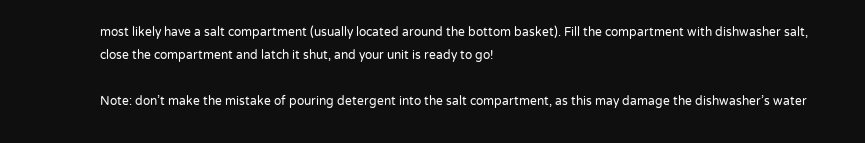most likely have a salt compartment (usually located around the bottom basket). Fill the compartment with dishwasher salt, close the compartment and latch it shut, and your unit is ready to go!

Note: don’t make the mistake of pouring detergent into the salt compartment, as this may damage the dishwasher’s water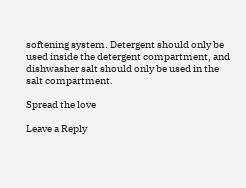softening system. Detergent should only be used inside the detergent compartment, and dishwasher salt should only be used in the salt compartment.

Spread the love

Leave a Reply